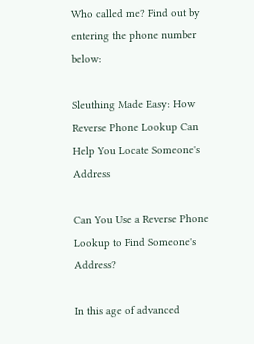Who called me? Find out by entering the phone number below:

Sleuthing Made Easy: How Reverse Phone Lookup Can Help You Locate Someone's Address

Can You Use a Reverse Phone Lookup to Find Someone's Address?

In this age of advanced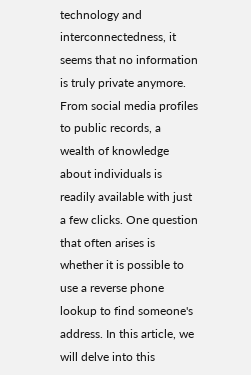technology and interconnectedness, it seems that no information is truly private anymore. From social media profiles to public records, a wealth of knowledge about individuals is readily available with just a few clicks. One question that often arises is whether it is possible to use a reverse phone lookup to find someone's address. In this article, we will delve into this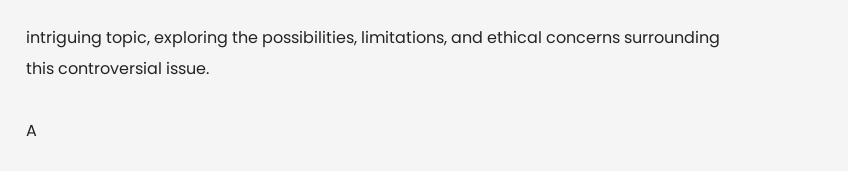intriguing topic, exploring the possibilities, limitations, and ethical concerns surrounding this controversial issue.

A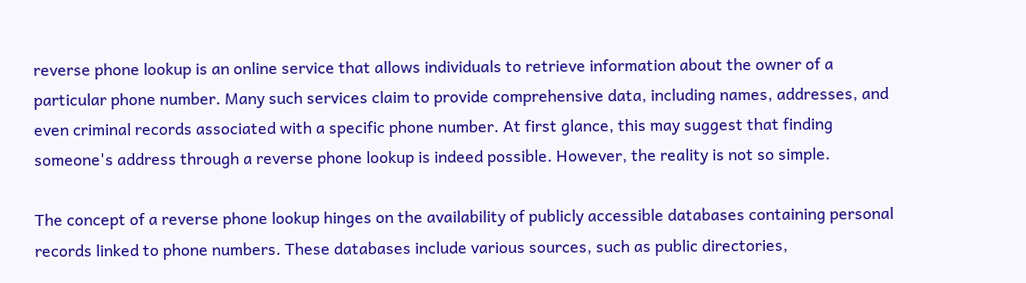reverse phone lookup is an online service that allows individuals to retrieve information about the owner of a particular phone number. Many such services claim to provide comprehensive data, including names, addresses, and even criminal records associated with a specific phone number. At first glance, this may suggest that finding someone's address through a reverse phone lookup is indeed possible. However, the reality is not so simple.

The concept of a reverse phone lookup hinges on the availability of publicly accessible databases containing personal records linked to phone numbers. These databases include various sources, such as public directories,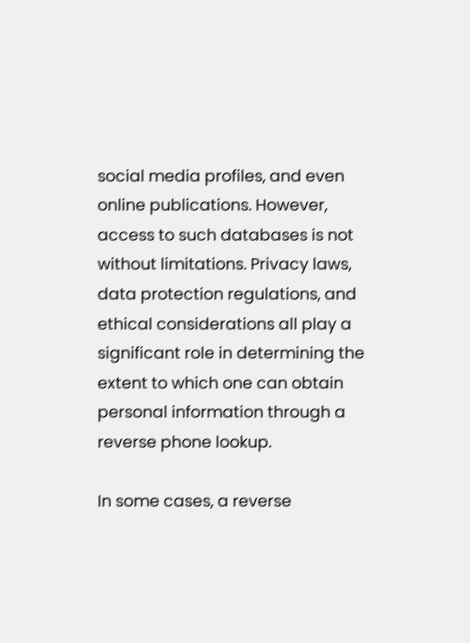social media profiles, and even online publications. However, access to such databases is not without limitations. Privacy laws, data protection regulations, and ethical considerations all play a significant role in determining the extent to which one can obtain personal information through a reverse phone lookup.

In some cases, a reverse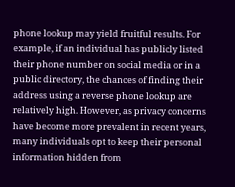phone lookup may yield fruitful results. For example, if an individual has publicly listed their phone number on social media or in a public directory, the chances of finding their address using a reverse phone lookup are relatively high. However, as privacy concerns have become more prevalent in recent years, many individuals opt to keep their personal information hidden from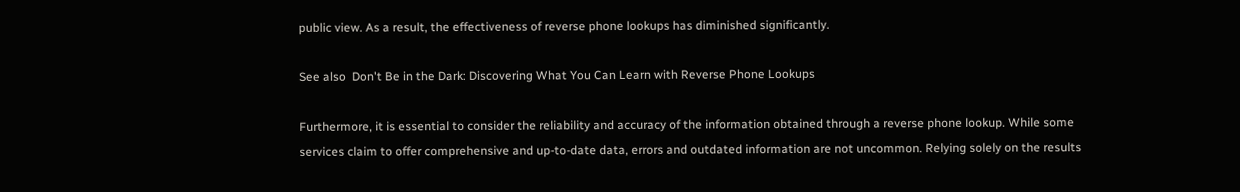public view. As a result, the effectiveness of reverse phone lookups has diminished significantly.

See also  Don't Be in the Dark: Discovering What You Can Learn with Reverse Phone Lookups

Furthermore, it is essential to consider the reliability and accuracy of the information obtained through a reverse phone lookup. While some services claim to offer comprehensive and up-to-date data, errors and outdated information are not uncommon. Relying solely on the results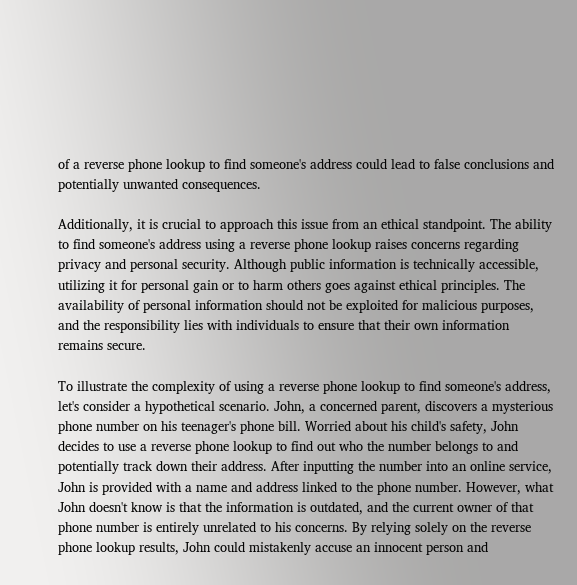of a reverse phone lookup to find someone's address could lead to false conclusions and potentially unwanted consequences.

Additionally, it is crucial to approach this issue from an ethical standpoint. The ability to find someone's address using a reverse phone lookup raises concerns regarding privacy and personal security. Although public information is technically accessible, utilizing it for personal gain or to harm others goes against ethical principles. The availability of personal information should not be exploited for malicious purposes, and the responsibility lies with individuals to ensure that their own information remains secure.

To illustrate the complexity of using a reverse phone lookup to find someone's address, let's consider a hypothetical scenario. John, a concerned parent, discovers a mysterious phone number on his teenager's phone bill. Worried about his child's safety, John decides to use a reverse phone lookup to find out who the number belongs to and potentially track down their address. After inputting the number into an online service, John is provided with a name and address linked to the phone number. However, what John doesn't know is that the information is outdated, and the current owner of that phone number is entirely unrelated to his concerns. By relying solely on the reverse phone lookup results, John could mistakenly accuse an innocent person and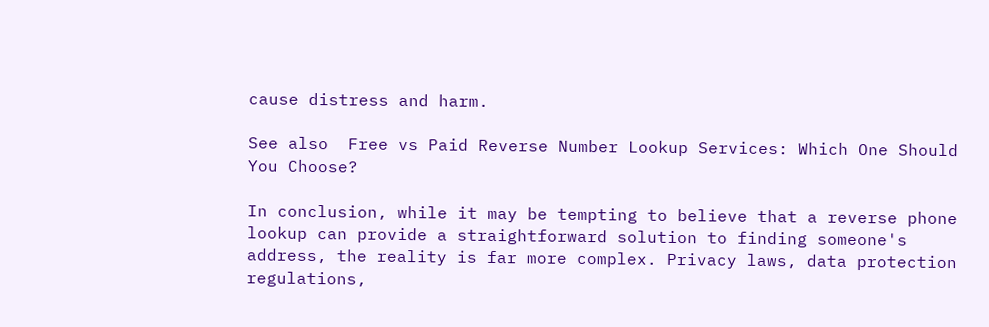cause distress and harm.

See also  Free vs Paid Reverse Number Lookup Services: Which One Should You Choose?

In conclusion, while it may be tempting to believe that a reverse phone lookup can provide a straightforward solution to finding someone's address, the reality is far more complex. Privacy laws, data protection regulations,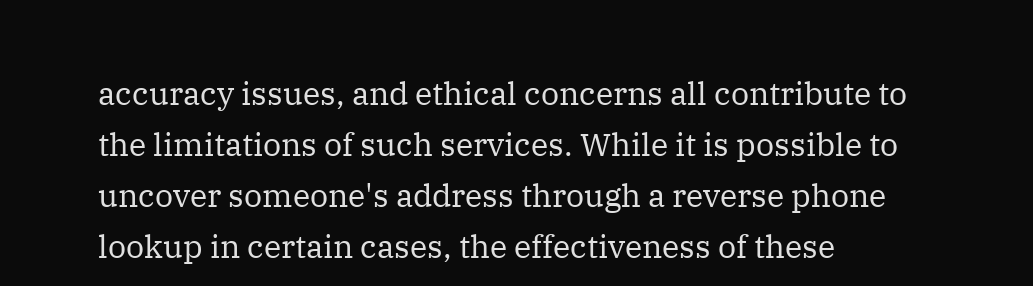accuracy issues, and ethical concerns all contribute to the limitations of such services. While it is possible to uncover someone's address through a reverse phone lookup in certain cases, the effectiveness of these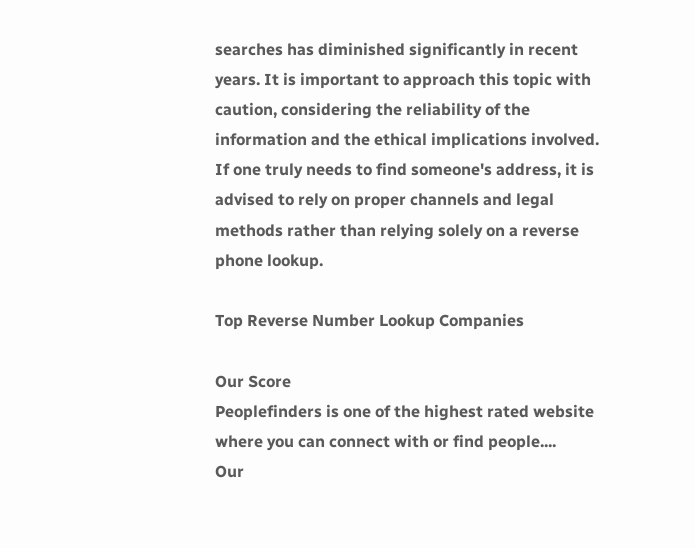searches has diminished significantly in recent years. It is important to approach this topic with caution, considering the reliability of the information and the ethical implications involved. If one truly needs to find someone's address, it is advised to rely on proper channels and legal methods rather than relying solely on a reverse phone lookup.

Top Reverse Number Lookup Companies

Our Score
Peoplefinders is one of the highest rated website where you can connect with or find people....
Our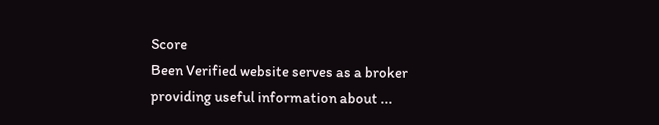Score
Been Verified website serves as a broker providing useful information about ...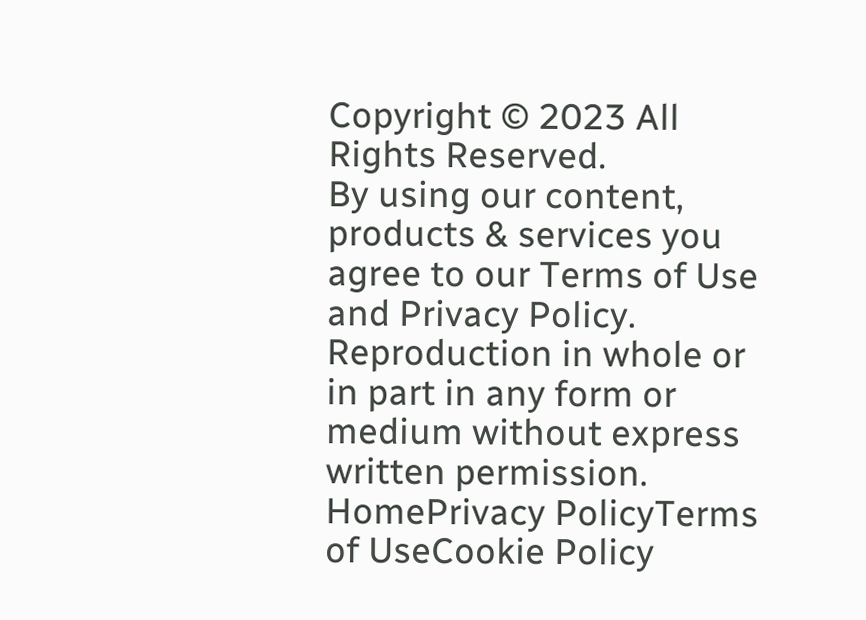Copyright © 2023 All Rights Reserved.
By using our content, products & services you agree to our Terms of Use and Privacy Policy.
Reproduction in whole or in part in any form or medium without express written permission.
HomePrivacy PolicyTerms of UseCookie Policy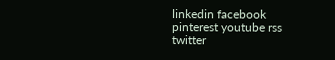linkedin facebook pinterest youtube rss twitter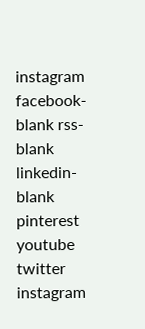instagram facebook-blank rss-blank linkedin-blank pinterest youtube twitter instagram